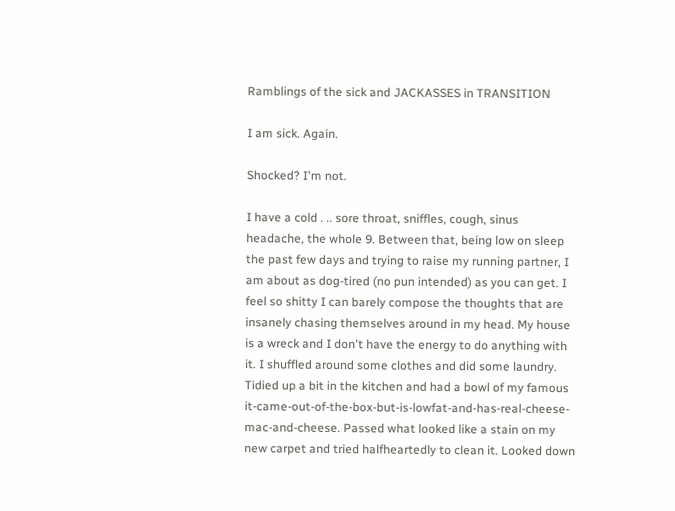Ramblings of the sick and JACKASSES in TRANSITION

I am sick. Again.

Shocked? I'm not.

I have a cold . .. sore throat, sniffles, cough, sinus headache, the whole 9. Between that, being low on sleep the past few days and trying to raise my running partner, I am about as dog-tired (no pun intended) as you can get. I feel so shitty I can barely compose the thoughts that are insanely chasing themselves around in my head. My house is a wreck and I don't have the energy to do anything with it. I shuffled around some clothes and did some laundry. Tidied up a bit in the kitchen and had a bowl of my famous it-came-out-of-the-box-but-is-lowfat-and-has-real-cheese-mac-and-cheese. Passed what looked like a stain on my new carpet and tried halfheartedly to clean it. Looked down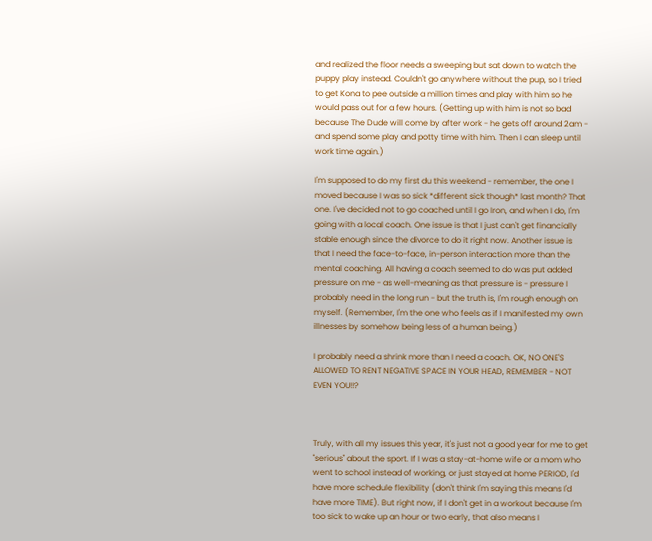and realized the floor needs a sweeping but sat down to watch the puppy play instead. Couldn't go anywhere without the pup, so I tried to get Kona to pee outside a million times and play with him so he would pass out for a few hours. (Getting up with him is not so bad because The Dude will come by after work - he gets off around 2am - and spend some play and potty time with him. Then I can sleep until work time again.)

I'm supposed to do my first du this weekend - remember, the one I moved because I was so sick *different sick though* last month? That one. I've decided not to go coached until I go Iron, and when I do, I'm going with a local coach. One issue is that I just can't get financially stable enough since the divorce to do it right now. Another issue is that I need the face-to-face, in-person interaction more than the mental coaching. All having a coach seemed to do was put added pressure on me - as well-meaning as that pressure is - pressure I probably need in the long run - but the truth is, I'm rough enough on myself. (Remember, I'm the one who feels as if I manifested my own illnesses by somehow being less of a human being.)

I probably need a shrink more than I need a coach. OK, NO ONE'S ALLOWED TO RENT NEGATIVE SPACE IN YOUR HEAD, REMEMBER - NOT EVEN YOU!!?



Truly, with all my issues this year, it's just not a good year for me to get "serious" about the sport. If I was a stay-at-home wife or a mom who went to school instead of working, or just stayed at home PERIOD, I'd have more schedule flexibility (don't think I'm saying this means I'd have more TIME). But right now, if I don't get in a workout because I'm too sick to wake up an hour or two early, that also means I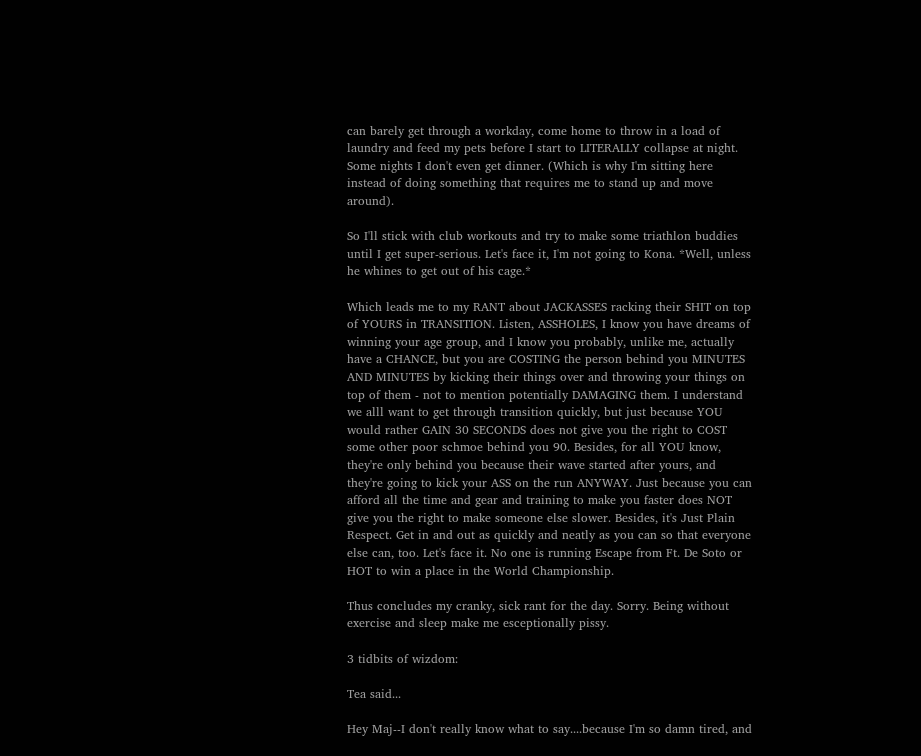can barely get through a workday, come home to throw in a load of laundry and feed my pets before I start to LITERALLY collapse at night. Some nights I don't even get dinner. (Which is why I'm sitting here instead of doing something that requires me to stand up and move around).

So I'll stick with club workouts and try to make some triathlon buddies until I get super-serious. Let's face it, I'm not going to Kona. *Well, unless he whines to get out of his cage.*

Which leads me to my RANT about JACKASSES racking their SHIT on top of YOURS in TRANSITION. Listen, ASSHOLES, I know you have dreams of winning your age group, and I know you probably, unlike me, actually have a CHANCE, but you are COSTING the person behind you MINUTES AND MINUTES by kicking their things over and throwing your things on top of them - not to mention potentially DAMAGING them. I understand we alll want to get through transition quickly, but just because YOU would rather GAIN 30 SECONDS does not give you the right to COST some other poor schmoe behind you 90. Besides, for all YOU know, they're only behind you because their wave started after yours, and they're going to kick your ASS on the run ANYWAY. Just because you can afford all the time and gear and training to make you faster does NOT give you the right to make someone else slower. Besides, it's Just Plain Respect. Get in and out as quickly and neatly as you can so that everyone else can, too. Let's face it. No one is running Escape from Ft. De Soto or HOT to win a place in the World Championship.

Thus concludes my cranky, sick rant for the day. Sorry. Being without exercise and sleep make me esceptionally pissy.

3 tidbits of wizdom:

Tea said...

Hey Maj--I don't really know what to say....because I'm so damn tired, and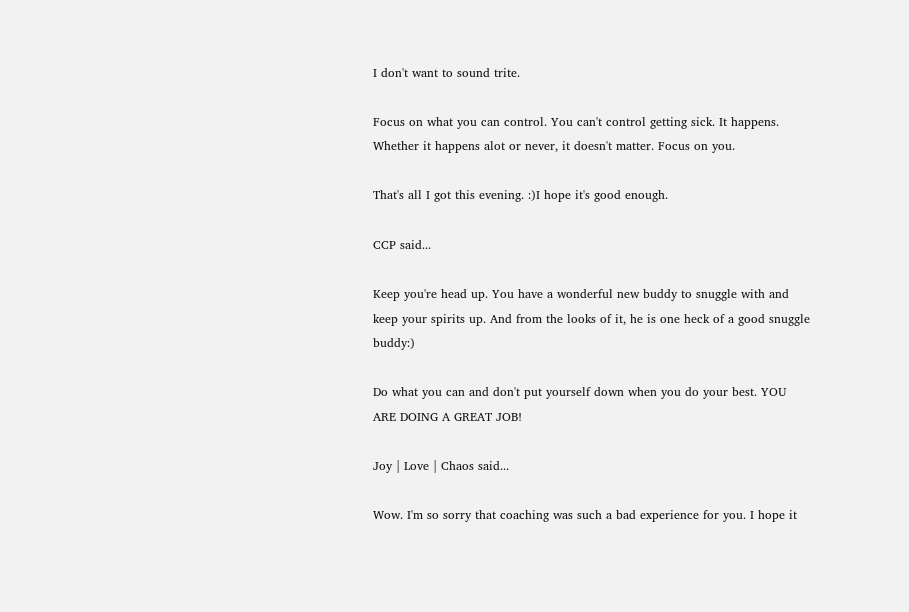I don't want to sound trite.

Focus on what you can control. You can't control getting sick. It happens. Whether it happens alot or never, it doesn't matter. Focus on you.

That's all I got this evening. :)I hope it's good enough.

CCP said...

Keep you're head up. You have a wonderful new buddy to snuggle with and keep your spirits up. And from the looks of it, he is one heck of a good snuggle buddy:)

Do what you can and don't put yourself down when you do your best. YOU ARE DOING A GREAT JOB!

Joy | Love | Chaos said...

Wow. I'm so sorry that coaching was such a bad experience for you. I hope it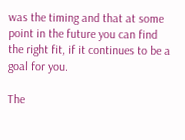was the timing and that at some point in the future you can find the right fit, if it continues to be a goal for you.

The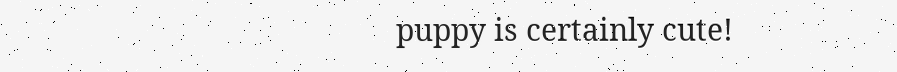puppy is certainly cute!